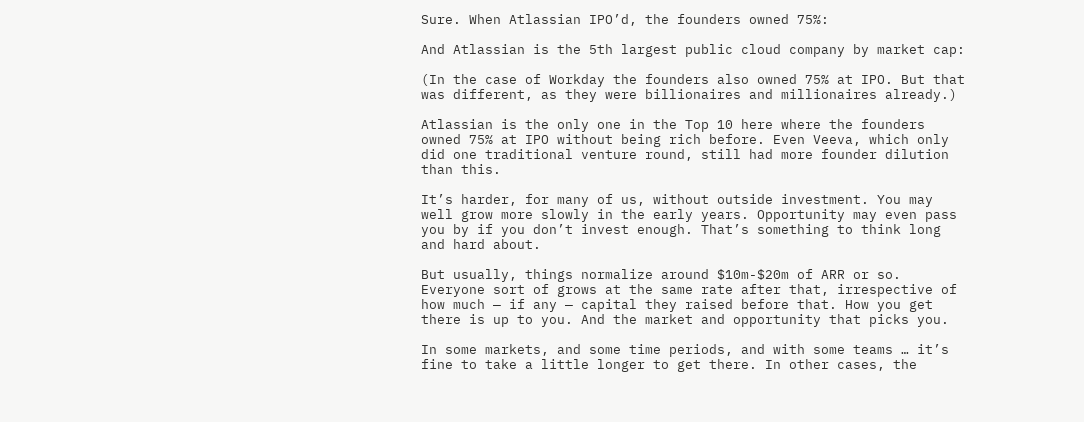Sure. When Atlassian IPO’d, the founders owned 75%:

And Atlassian is the 5th largest public cloud company by market cap:

(In the case of Workday the founders also owned 75% at IPO. But that was different, as they were billionaires and millionaires already.)

Atlassian is the only one in the Top 10 here where the founders owned 75% at IPO without being rich before. Even Veeva, which only did one traditional venture round, still had more founder dilution than this.

It’s harder, for many of us, without outside investment. You may well grow more slowly in the early years. Opportunity may even pass you by if you don’t invest enough. That’s something to think long and hard about.

But usually, things normalize around $10m-$20m of ARR or so. Everyone sort of grows at the same rate after that, irrespective of how much — if any — capital they raised before that. How you get there is up to you. And the market and opportunity that picks you.

In some markets, and some time periods, and with some teams … it’s fine to take a little longer to get there. In other cases, the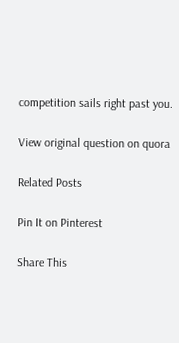competition sails right past you.

View original question on quora

Related Posts

Pin It on Pinterest

Share This